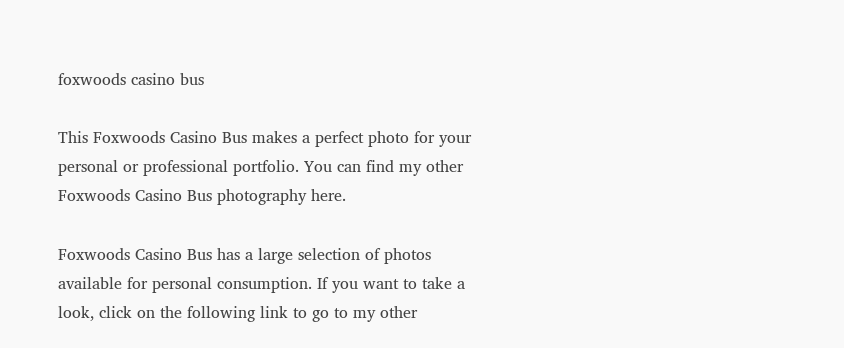foxwoods casino bus

This Foxwoods Casino Bus makes a perfect photo for your personal or professional portfolio. You can find my other Foxwoods Casino Bus photography here.

Foxwoods Casino Bus has a large selection of photos available for personal consumption. If you want to take a look, click on the following link to go to my other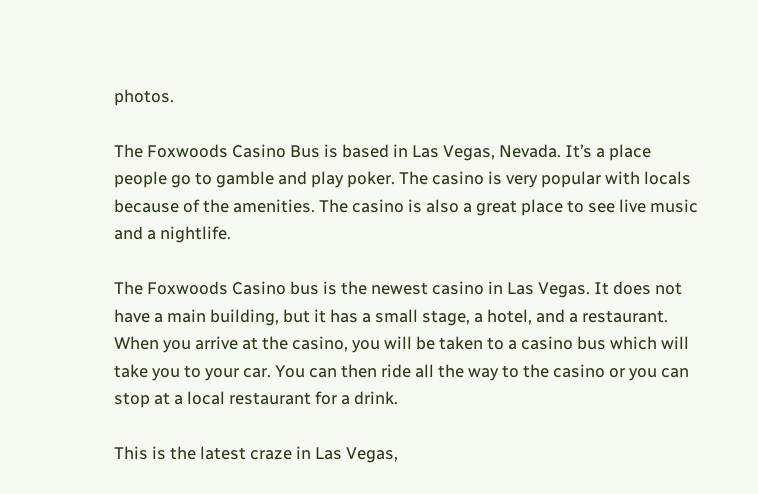photos.

The Foxwoods Casino Bus is based in Las Vegas, Nevada. It’s a place people go to gamble and play poker. The casino is very popular with locals because of the amenities. The casino is also a great place to see live music and a nightlife.

The Foxwoods Casino bus is the newest casino in Las Vegas. It does not have a main building, but it has a small stage, a hotel, and a restaurant. When you arrive at the casino, you will be taken to a casino bus which will take you to your car. You can then ride all the way to the casino or you can stop at a local restaurant for a drink.

This is the latest craze in Las Vegas,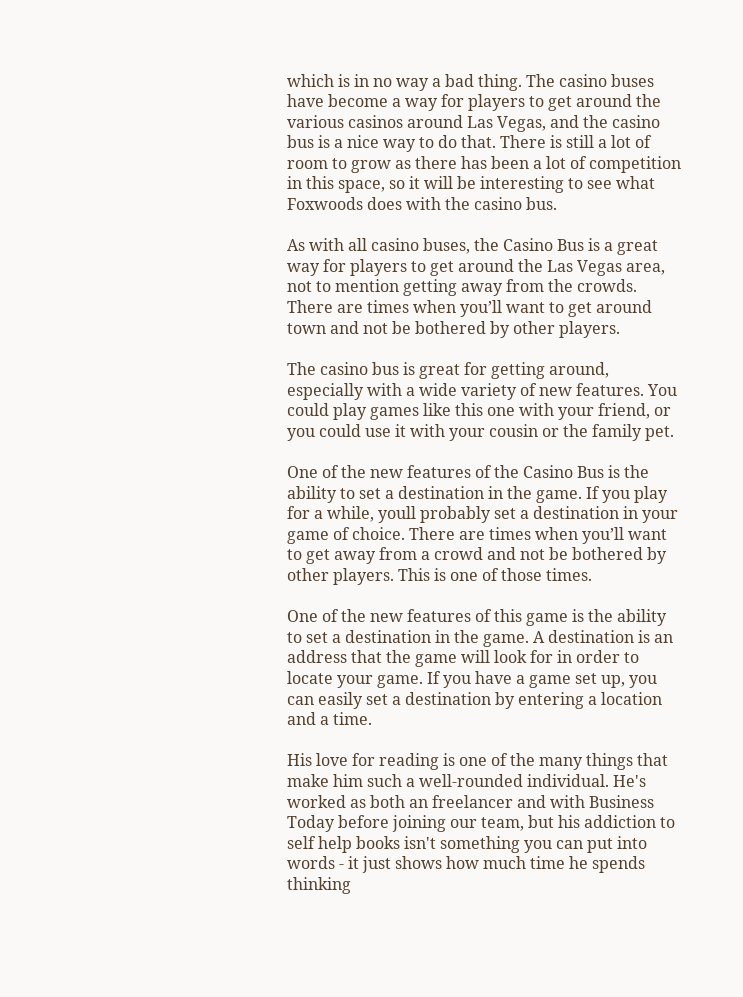which is in no way a bad thing. The casino buses have become a way for players to get around the various casinos around Las Vegas, and the casino bus is a nice way to do that. There is still a lot of room to grow as there has been a lot of competition in this space, so it will be interesting to see what Foxwoods does with the casino bus.

As with all casino buses, the Casino Bus is a great way for players to get around the Las Vegas area, not to mention getting away from the crowds. There are times when you’ll want to get around town and not be bothered by other players.

The casino bus is great for getting around, especially with a wide variety of new features. You could play games like this one with your friend, or you could use it with your cousin or the family pet.

One of the new features of the Casino Bus is the ability to set a destination in the game. If you play for a while, youll probably set a destination in your game of choice. There are times when you’ll want to get away from a crowd and not be bothered by other players. This is one of those times.

One of the new features of this game is the ability to set a destination in the game. A destination is an address that the game will look for in order to locate your game. If you have a game set up, you can easily set a destination by entering a location and a time.

His love for reading is one of the many things that make him such a well-rounded individual. He's worked as both an freelancer and with Business Today before joining our team, but his addiction to self help books isn't something you can put into words - it just shows how much time he spends thinking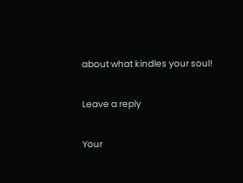about what kindles your soul!

Leave a reply

Your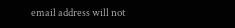email address will not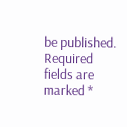be published. Required fields are marked *